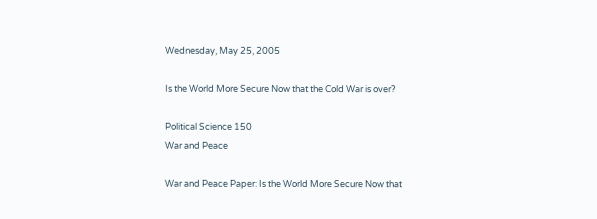Wednesday, May 25, 2005

Is the World More Secure Now that the Cold War is over?

Political Science 150
War and Peace

War and Peace Paper: Is the World More Secure Now that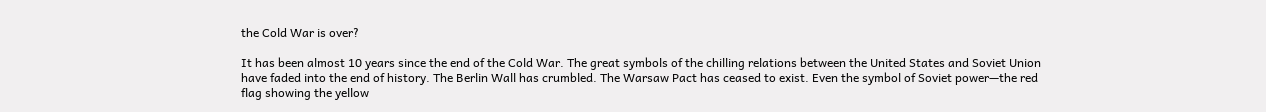the Cold War is over?

It has been almost 10 years since the end of the Cold War. The great symbols of the chilling relations between the United States and Soviet Union have faded into the end of history. The Berlin Wall has crumbled. The Warsaw Pact has ceased to exist. Even the symbol of Soviet power—the red flag showing the yellow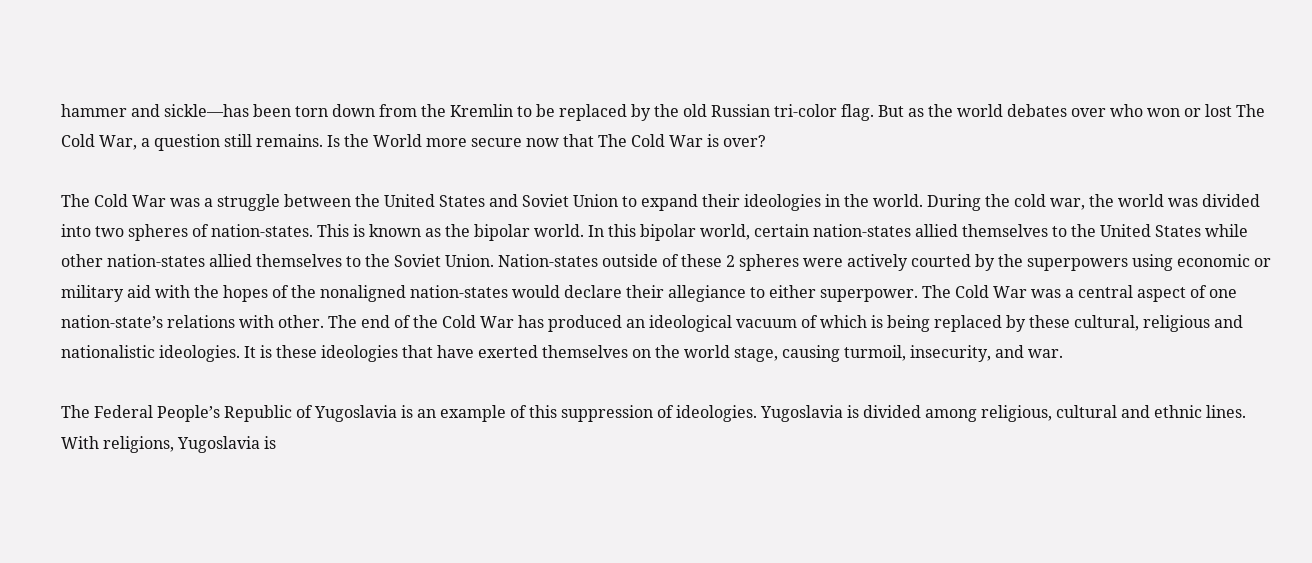hammer and sickle—has been torn down from the Kremlin to be replaced by the old Russian tri-color flag. But as the world debates over who won or lost The Cold War, a question still remains. Is the World more secure now that The Cold War is over?

The Cold War was a struggle between the United States and Soviet Union to expand their ideologies in the world. During the cold war, the world was divided into two spheres of nation-states. This is known as the bipolar world. In this bipolar world, certain nation-states allied themselves to the United States while other nation-states allied themselves to the Soviet Union. Nation-states outside of these 2 spheres were actively courted by the superpowers using economic or military aid with the hopes of the nonaligned nation-states would declare their allegiance to either superpower. The Cold War was a central aspect of one nation-state’s relations with other. The end of the Cold War has produced an ideological vacuum of which is being replaced by these cultural, religious and nationalistic ideologies. It is these ideologies that have exerted themselves on the world stage, causing turmoil, insecurity, and war.

The Federal People’s Republic of Yugoslavia is an example of this suppression of ideologies. Yugoslavia is divided among religious, cultural and ethnic lines. With religions, Yugoslavia is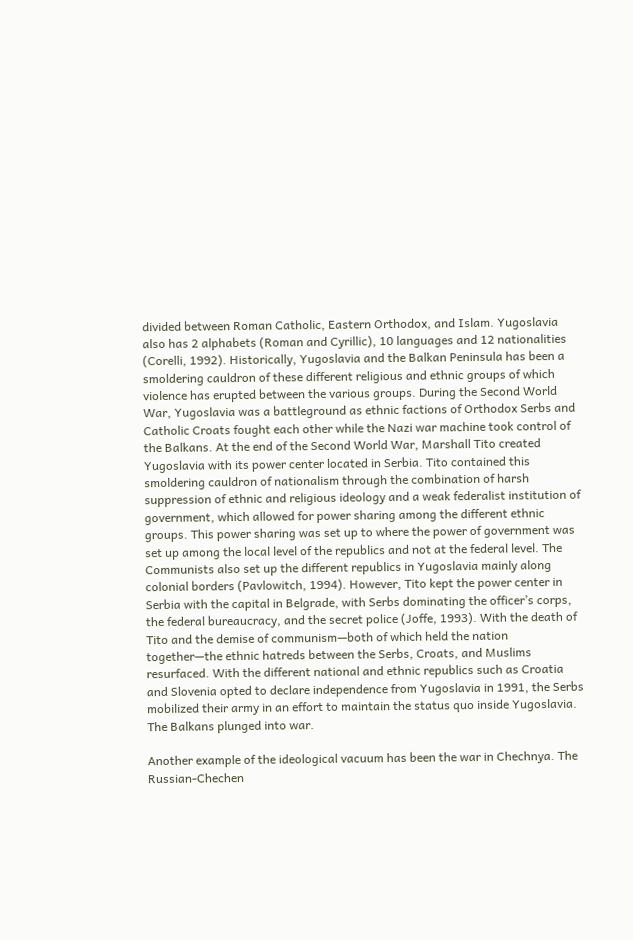divided between Roman Catholic, Eastern Orthodox, and Islam. Yugoslavia also has 2 alphabets (Roman and Cyrillic), 10 languages and 12 nationalities (Corelli, 1992). Historically, Yugoslavia and the Balkan Peninsula has been a smoldering cauldron of these different religious and ethnic groups of which violence has erupted between the various groups. During the Second World War, Yugoslavia was a battleground as ethnic factions of Orthodox Serbs and Catholic Croats fought each other while the Nazi war machine took control of the Balkans. At the end of the Second World War, Marshall Tito created Yugoslavia with its power center located in Serbia. Tito contained this smoldering cauldron of nationalism through the combination of harsh suppression of ethnic and religious ideology and a weak federalist institution of government, which allowed for power sharing among the different ethnic groups. This power sharing was set up to where the power of government was set up among the local level of the republics and not at the federal level. The Communists also set up the different republics in Yugoslavia mainly along colonial borders (Pavlowitch, 1994). However, Tito kept the power center in Serbia with the capital in Belgrade, with Serbs dominating the officer’s corps, the federal bureaucracy, and the secret police (Joffe, 1993). With the death of Tito and the demise of communism—both of which held the nation together—the ethnic hatreds between the Serbs, Croats, and Muslims resurfaced. With the different national and ethnic republics such as Croatia and Slovenia opted to declare independence from Yugoslavia in 1991, the Serbs mobilized their army in an effort to maintain the status quo inside Yugoslavia. The Balkans plunged into war.

Another example of the ideological vacuum has been the war in Chechnya. The Russian-Chechen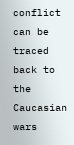conflict can be traced back to the Caucasian wars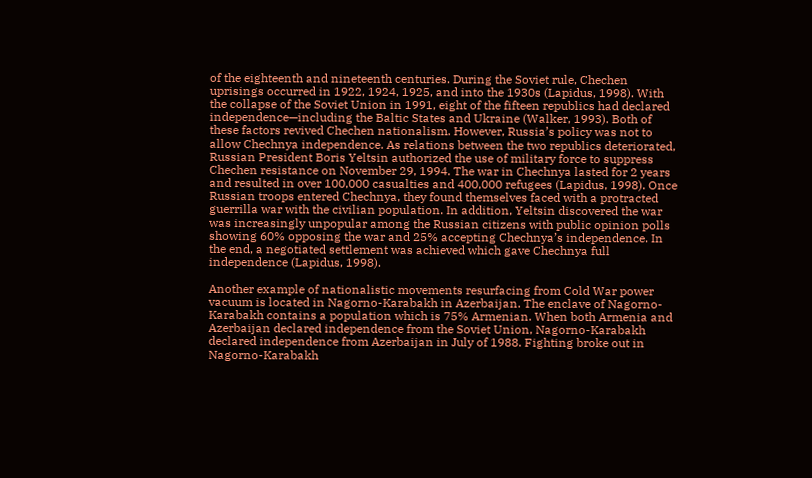of the eighteenth and nineteenth centuries. During the Soviet rule, Chechen uprisings occurred in 1922, 1924, 1925, and into the 1930s (Lapidus, 1998). With the collapse of the Soviet Union in 1991, eight of the fifteen republics had declared independence—including the Baltic States and Ukraine (Walker, 1993). Both of these factors revived Chechen nationalism. However, Russia’s policy was not to allow Chechnya independence. As relations between the two republics deteriorated, Russian President Boris Yeltsin authorized the use of military force to suppress Chechen resistance on November 29, 1994. The war in Chechnya lasted for 2 years and resulted in over 100,000 casualties and 400,000 refugees (Lapidus, 1998). Once Russian troops entered Chechnya, they found themselves faced with a protracted guerrilla war with the civilian population. In addition, Yeltsin discovered the war was increasingly unpopular among the Russian citizens with public opinion polls showing 60% opposing the war and 25% accepting Chechnya’s independence. In the end, a negotiated settlement was achieved which gave Chechnya full independence (Lapidus, 1998).

Another example of nationalistic movements resurfacing from Cold War power vacuum is located in Nagorno-Karabakh in Azerbaijan. The enclave of Nagorno-Karabakh contains a population which is 75% Armenian. When both Armenia and Azerbaijan declared independence from the Soviet Union, Nagorno-Karabakh declared independence from Azerbaijan in July of 1988. Fighting broke out in Nagorno-Karabakh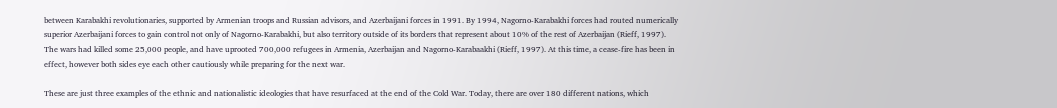between Karabakhi revolutionaries, supported by Armenian troops and Russian advisors, and Azerbaijani forces in 1991. By 1994, Nagorno-Karabakhi forces had routed numerically superior Azerbaijani forces to gain control not only of Nagorno-Karabakhi, but also territory outside of its borders that represent about 10% of the rest of Azerbaijan (Rieff, 1997). The wars had killed some 25,000 people, and have uprooted 700,000 refugees in Armenia, Azerbaijan and Nagorno-Karabaakhi (Rieff, 1997). At this time, a cease-fire has been in effect, however both sides eye each other cautiously while preparing for the next war.

These are just three examples of the ethnic and nationalistic ideologies that have resurfaced at the end of the Cold War. Today, there are over 180 different nations, which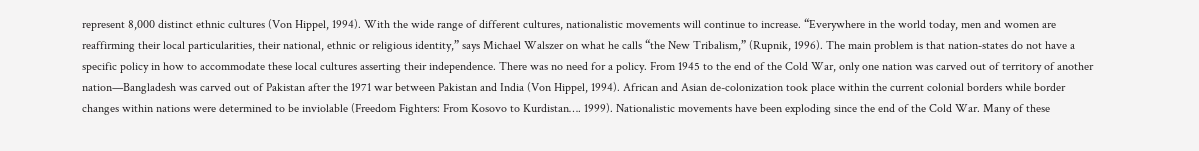represent 8,000 distinct ethnic cultures (Von Hippel, 1994). With the wide range of different cultures, nationalistic movements will continue to increase. “Everywhere in the world today, men and women are reaffirming their local particularities, their national, ethnic or religious identity,” says Michael Walszer on what he calls “the New Tribalism,” (Rupnik, 1996). The main problem is that nation-states do not have a specific policy in how to accommodate these local cultures asserting their independence. There was no need for a policy. From 1945 to the end of the Cold War, only one nation was carved out of territory of another nation—Bangladesh was carved out of Pakistan after the 1971 war between Pakistan and India (Von Hippel, 1994). African and Asian de-colonization took place within the current colonial borders while border changes within nations were determined to be inviolable (Freedom Fighters: From Kosovo to Kurdistan…. 1999). Nationalistic movements have been exploding since the end of the Cold War. Many of these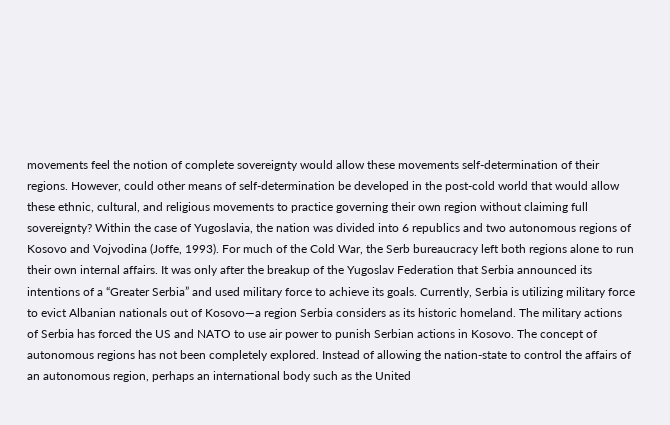movements feel the notion of complete sovereignty would allow these movements self-determination of their regions. However, could other means of self-determination be developed in the post-cold world that would allow these ethnic, cultural, and religious movements to practice governing their own region without claiming full sovereignty? Within the case of Yugoslavia, the nation was divided into 6 republics and two autonomous regions of Kosovo and Vojvodina (Joffe, 1993). For much of the Cold War, the Serb bureaucracy left both regions alone to run their own internal affairs. It was only after the breakup of the Yugoslav Federation that Serbia announced its intentions of a “Greater Serbia” and used military force to achieve its goals. Currently, Serbia is utilizing military force to evict Albanian nationals out of Kosovo—a region Serbia considers as its historic homeland. The military actions of Serbia has forced the US and NATO to use air power to punish Serbian actions in Kosovo. The concept of autonomous regions has not been completely explored. Instead of allowing the nation-state to control the affairs of an autonomous region, perhaps an international body such as the United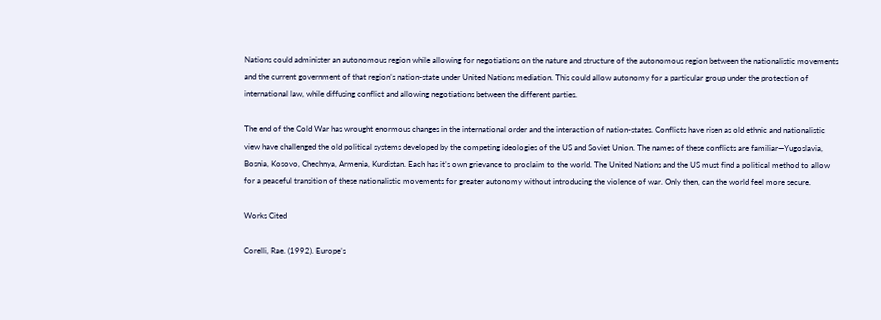Nations could administer an autonomous region while allowing for negotiations on the nature and structure of the autonomous region between the nationalistic movements and the current government of that region’s nation-state under United Nations mediation. This could allow autonomy for a particular group under the protection of international law, while diffusing conflict and allowing negotiations between the different parties.

The end of the Cold War has wrought enormous changes in the international order and the interaction of nation-states. Conflicts have risen as old ethnic and nationalistic view have challenged the old political systems developed by the competing ideologies of the US and Soviet Union. The names of these conflicts are familiar—Yugoslavia, Bosnia, Kosovo, Chechnya, Armenia, Kurdistan. Each has it’s own grievance to proclaim to the world. The United Nations and the US must find a political method to allow for a peaceful transition of these nationalistic movements for greater autonomy without introducing the violence of war. Only then, can the world feel more secure.

Works Cited

Corelli, Rae. (1992). Europe’s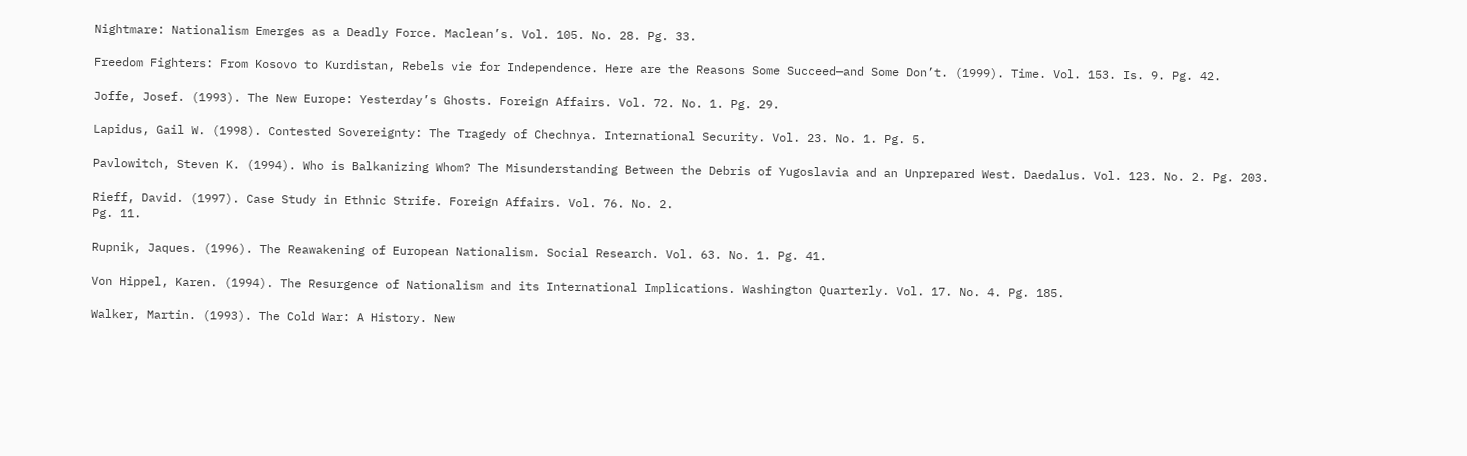Nightmare: Nationalism Emerges as a Deadly Force. Maclean’s. Vol. 105. No. 28. Pg. 33.

Freedom Fighters: From Kosovo to Kurdistan, Rebels vie for Independence. Here are the Reasons Some Succeed—and Some Don’t. (1999). Time. Vol. 153. Is. 9. Pg. 42.

Joffe, Josef. (1993). The New Europe: Yesterday’s Ghosts. Foreign Affairs. Vol. 72. No. 1. Pg. 29.

Lapidus, Gail W. (1998). Contested Sovereignty: The Tragedy of Chechnya. International Security. Vol. 23. No. 1. Pg. 5.

Pavlowitch, Steven K. (1994). Who is Balkanizing Whom? The Misunderstanding Between the Debris of Yugoslavia and an Unprepared West. Daedalus. Vol. 123. No. 2. Pg. 203.

Rieff, David. (1997). Case Study in Ethnic Strife. Foreign Affairs. Vol. 76. No. 2.
Pg. 11.

Rupnik, Jaques. (1996). The Reawakening of European Nationalism. Social Research. Vol. 63. No. 1. Pg. 41.

Von Hippel, Karen. (1994). The Resurgence of Nationalism and its International Implications. Washington Quarterly. Vol. 17. No. 4. Pg. 185.

Walker, Martin. (1993). The Cold War: A History. New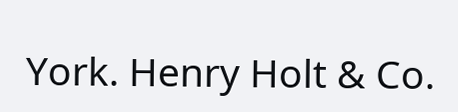York. Henry Holt & Co.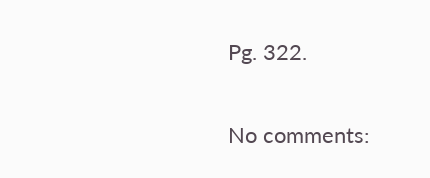Pg. 322.

No comments: